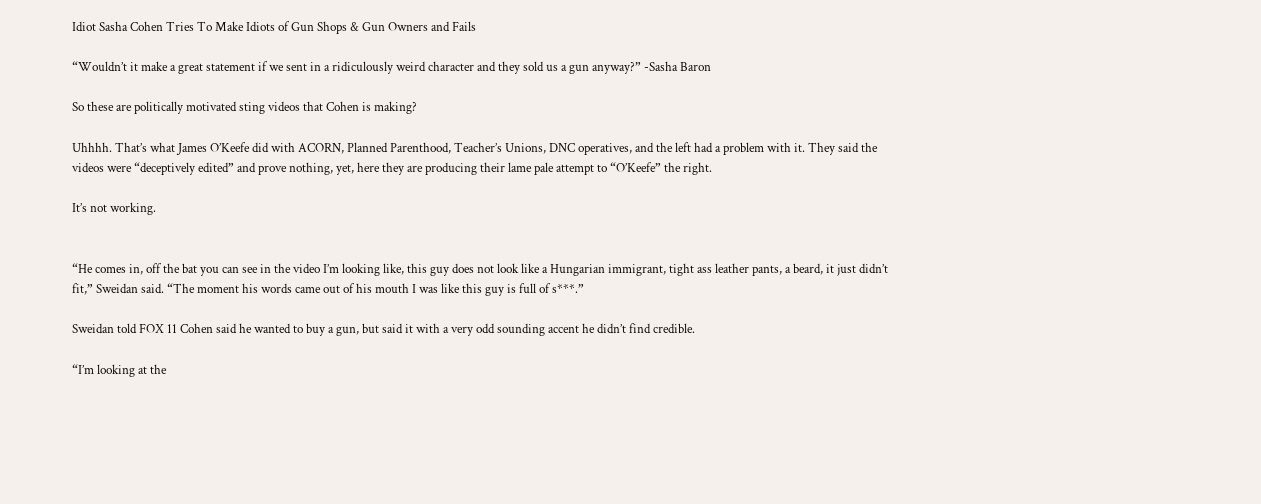Idiot Sasha Cohen Tries To Make Idiots of Gun Shops & Gun Owners and Fails

“Wouldn’t it make a great statement if we sent in a ridiculously weird character and they sold us a gun anyway?” -Sasha Baron

So these are politically motivated sting videos that Cohen is making?

Uhhhh. That’s what James O’Keefe did with ACORN, Planned Parenthood, Teacher’s Unions, DNC operatives, and the left had a problem with it. They said the videos were “deceptively edited” and prove nothing, yet, here they are producing their lame pale attempt to “O’Keefe” the right.

It’s not working.


“He comes in, off the bat you can see in the video I’m looking like, this guy does not look like a Hungarian immigrant, tight ass leather pants, a beard, it just didn’t fit,” Sweidan said. “The moment his words came out of his mouth I was like this guy is full of s***.”

Sweidan told FOX 11 Cohen said he wanted to buy a gun, but said it with a very odd sounding accent he didn’t find credible.

“I’m looking at the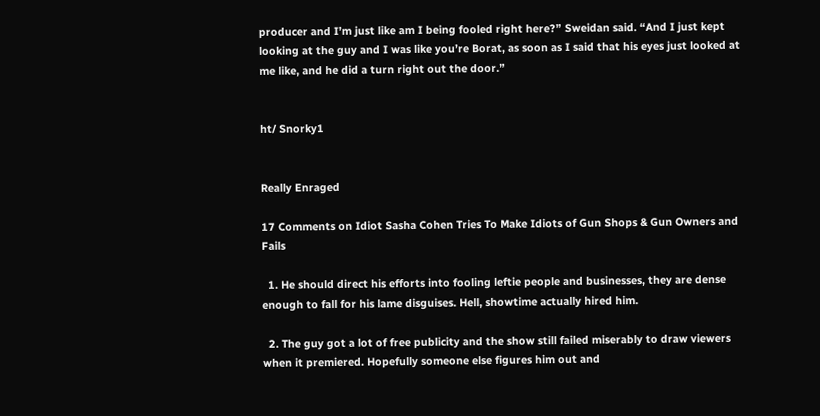producer and I’m just like am I being fooled right here?” Sweidan said. “And I just kept looking at the guy and I was like you’re Borat, as soon as I said that his eyes just looked at me like, and he did a turn right out the door.”


ht/ Snorky1


Really Enraged

17 Comments on Idiot Sasha Cohen Tries To Make Idiots of Gun Shops & Gun Owners and Fails

  1. He should direct his efforts into fooling leftie people and businesses, they are dense enough to fall for his lame disguises. Hell, showtime actually hired him.

  2. The guy got a lot of free publicity and the show still failed miserably to draw viewers when it premiered. Hopefully someone else figures him out and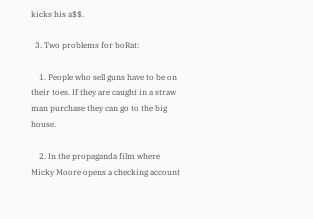kicks his a$$.

  3. Two problems for boRat:

    1. People who sell guns have to be on their toes. If they are caught in a straw man purchase they can go to the big house.

    2. In the propaganda film where Micky Moore opens a checking account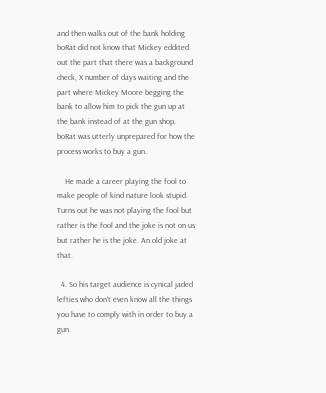and then walks out of the bank holding boRat did not know that Mickey eddited out the part that there was a background check, X number of days waiting and the part where Mickey Moore begging the bank to allow him to pick the gun up at the bank instead of at the gun shop. boRat was utterly unprepared for how the process works to buy a gun.

    He made a career playing the fool to make people of kind nature look stupid. Turns out he was not playing the fool but rather is the fool and the joke is not on us but rather he is the joke. An old joke at that.

  4. So his target audience is cynical jaded lefties who don’t even know all the things you have to comply with in order to buy a gun.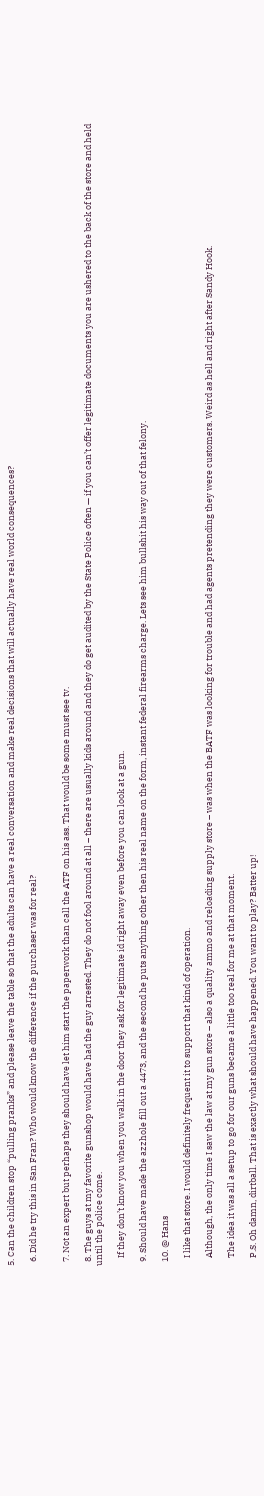5. Can the children stop “pulling pranks” and please leave the table so that the adults can have a real conversation and make real decisions that will actually have real world consequences?

  6. Did he try this in San Fran? Who would know the difference if the purchaser was for real?


  7. Not an expert but perhaps they should have let him start the paperwork than call the ATF on his ass. That would be some must see tv.

  8. The guys at my favorite gunshop would have had the guy arrested. They do not fool around at all – there are usually kids around and they do get audited by the State Police often — if you can’t offer legitimate documents you are ushered to the back of the store and held until the police come.

    If they don’t know you when you walk in the door they ask for legitimate id right away even before you can look at a gun.

  9. Should have made the azzhole fill out a 4473, and the second he puts anything other then his real name on the form, instant federal firearms charge. Lets see him bullshit his way out of that felony.

  10. @ Hans

    I like that store. I would definitely frequent it to support that kind of operation.

    Although, the only time I saw the law at my gun store – also a quality ammo and reloading supply store – was when the BATF was looking for trouble and had agents pretending they were customers. Weird as hell and right after Sandy Hook.

    The idea it was all a setup to go for our guns became a little too real for me at that moment.

    P.S. Oh damn, dirtball. That is exactly what should have happened. You want to play? Batter up!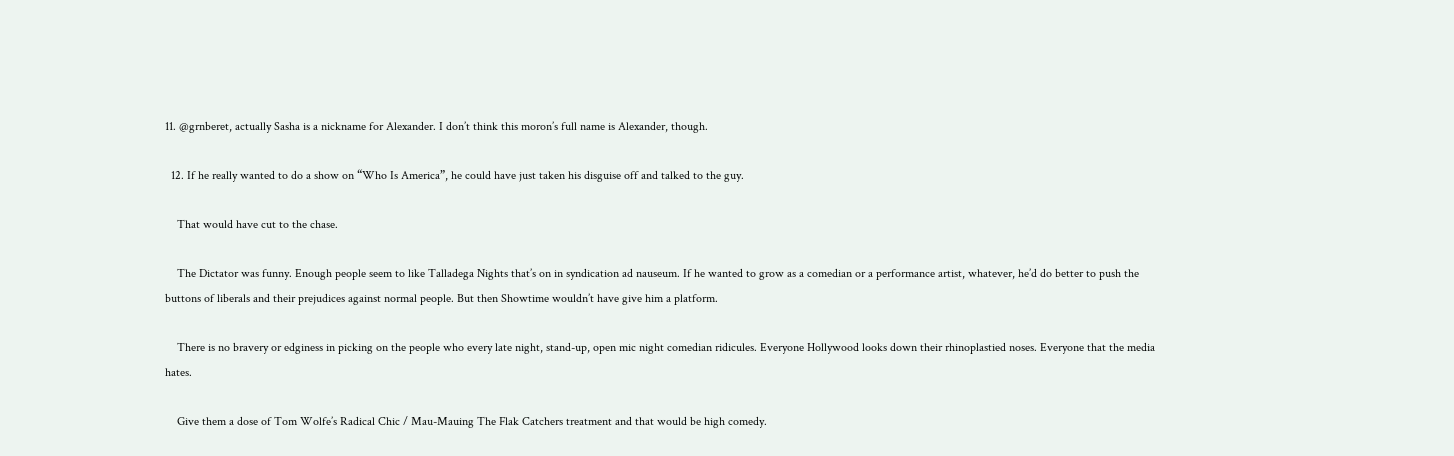11. @grnberet, actually Sasha is a nickname for Alexander. I don’t think this moron’s full name is Alexander, though.

  12. If he really wanted to do a show on “Who Is America”, he could have just taken his disguise off and talked to the guy.

    That would have cut to the chase.

    The Dictator was funny. Enough people seem to like Talladega Nights that’s on in syndication ad nauseum. If he wanted to grow as a comedian or a performance artist, whatever, he’d do better to push the buttons of liberals and their prejudices against normal people. But then Showtime wouldn’t have give him a platform.

    There is no bravery or edginess in picking on the people who every late night, stand-up, open mic night comedian ridicules. Everyone Hollywood looks down their rhinoplastied noses. Everyone that the media hates.

    Give them a dose of Tom Wolfe’s Radical Chic / Mau-Mauing The Flak Catchers treatment and that would be high comedy.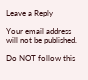Leave a Reply

Your email address will not be published.

Do NOT follow this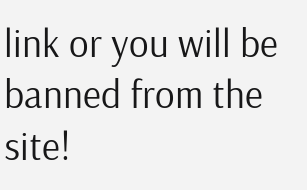link or you will be banned from the site!